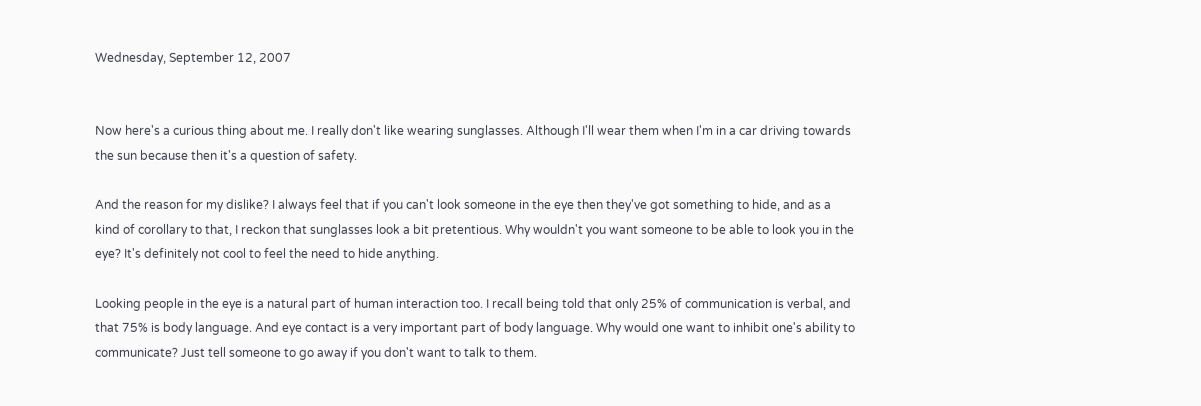Wednesday, September 12, 2007


Now here's a curious thing about me. I really don't like wearing sunglasses. Although I'll wear them when I'm in a car driving towards the sun because then it's a question of safety.

And the reason for my dislike? I always feel that if you can't look someone in the eye then they've got something to hide, and as a kind of corollary to that, I reckon that sunglasses look a bit pretentious. Why wouldn't you want someone to be able to look you in the eye? It's definitely not cool to feel the need to hide anything.

Looking people in the eye is a natural part of human interaction too. I recall being told that only 25% of communication is verbal, and that 75% is body language. And eye contact is a very important part of body language. Why would one want to inhibit one's ability to communicate? Just tell someone to go away if you don't want to talk to them.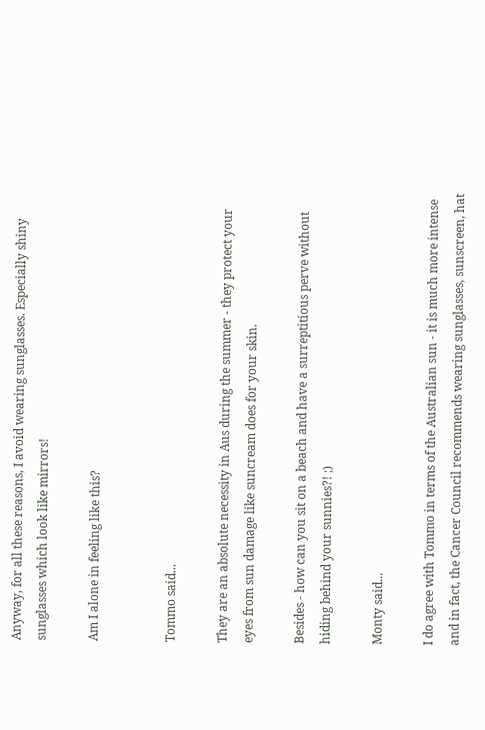Anyway, for all these reasons, I avoid wearing sunglasses. Especially shiny sunglasses which look like mirrors!

Am I alone in feeling like this?


Tommo said...

They are an absolute necessity in Aus during the summer - they protect your eyes from sun damage like suncream does for your skin.

Besides - how can you sit on a beach and have a surreptitious perve without hiding behind your sunnies?! ;)

Monty said...

I do agree with Tommo in terms of the Australian sun - it is much more intense and in fact, the Cancer Council recommends wearing sunglasses, sunscreen, hat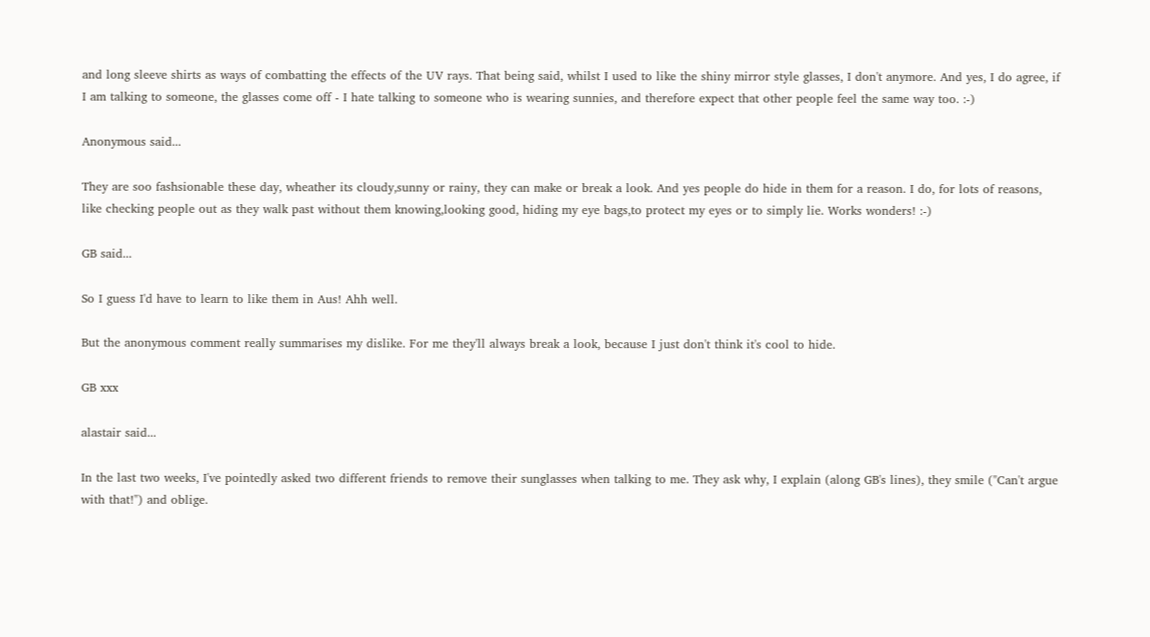and long sleeve shirts as ways of combatting the effects of the UV rays. That being said, whilst I used to like the shiny mirror style glasses, I don't anymore. And yes, I do agree, if I am talking to someone, the glasses come off - I hate talking to someone who is wearing sunnies, and therefore expect that other people feel the same way too. :-)

Anonymous said...

They are soo fashsionable these day, wheather its cloudy,sunny or rainy, they can make or break a look. And yes people do hide in them for a reason. I do, for lots of reasons, like checking people out as they walk past without them knowing,looking good, hiding my eye bags,to protect my eyes or to simply lie. Works wonders! :-)

GB said...

So I guess I'd have to learn to like them in Aus! Ahh well.

But the anonymous comment really summarises my dislike. For me they'll always break a look, because I just don't think it's cool to hide.

GB xxx

alastair said...

In the last two weeks, I've pointedly asked two different friends to remove their sunglasses when talking to me. They ask why, I explain (along GB's lines), they smile ("Can't argue with that!") and oblige.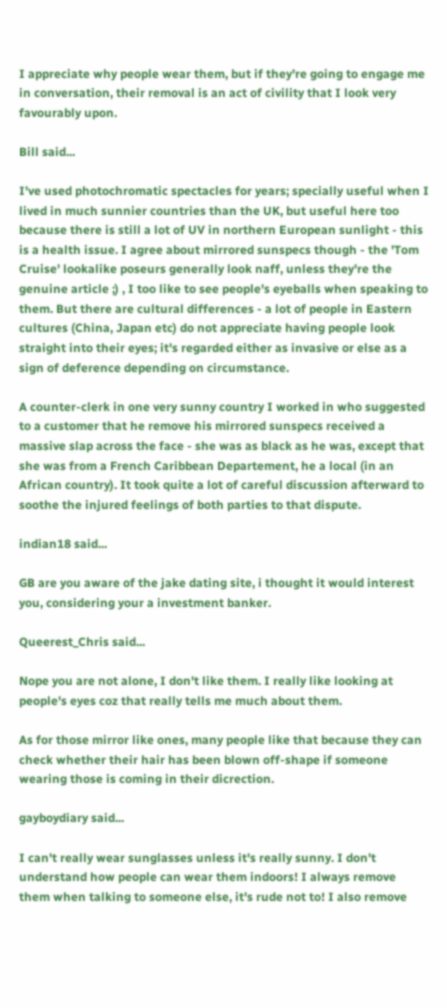I appreciate why people wear them, but if they're going to engage me in conversation, their removal is an act of civility that I look very favourably upon.

Bill said...

I've used photochromatic spectacles for years; specially useful when I lived in much sunnier countries than the UK, but useful here too because there is still a lot of UV in northern European sunlight - this is a health issue. I agree about mirrored sunspecs though - the 'Tom Cruise' lookalike poseurs generally look naff, unless they're the genuine article ;) , I too like to see people's eyeballs when speaking to them. But there are cultural differences - a lot of people in Eastern cultures (China, Japan etc) do not appreciate having people look straight into their eyes; it's regarded either as invasive or else as a sign of deference depending on circumstance.

A counter-clerk in one very sunny country I worked in who suggested to a customer that he remove his mirrored sunspecs received a massive slap across the face - she was as black as he was, except that she was from a French Caribbean Departement, he a local (in an African country). It took quite a lot of careful discussion afterward to soothe the injured feelings of both parties to that dispute.

indian18 said...

GB are you aware of the jake dating site, i thought it would interest you, considering your a investment banker.

Queerest_Chris said...

Nope you are not alone, I don't like them. I really like looking at people's eyes coz that really tells me much about them.

As for those mirror like ones, many people like that because they can check whether their hair has been blown off-shape if someone wearing those is coming in their dicrection.

gayboydiary said...

I can't really wear sunglasses unless it's really sunny. I don't understand how people can wear them indoors! I always remove them when talking to someone else, it's rude not to! I also remove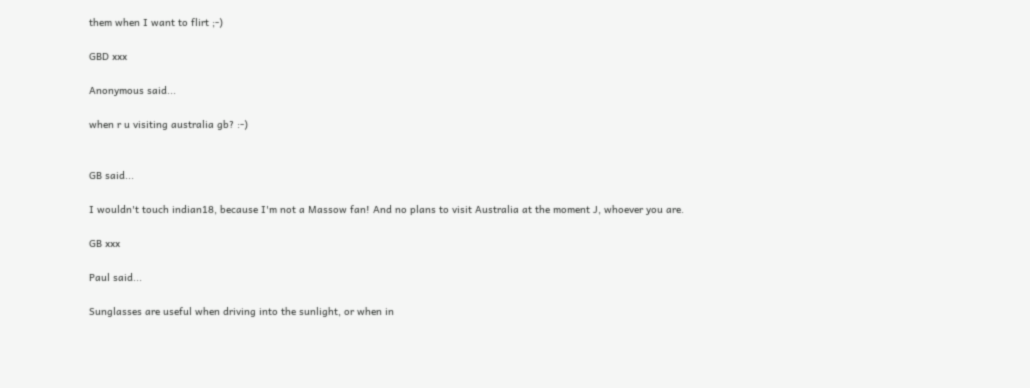them when I want to flirt ;-)

GBD xxx

Anonymous said...

when r u visiting australia gb? :-)


GB said...

I wouldn't touch indian18, because I'm not a Massow fan! And no plans to visit Australia at the moment J, whoever you are.

GB xxx

Paul said...

Sunglasses are useful when driving into the sunlight, or when in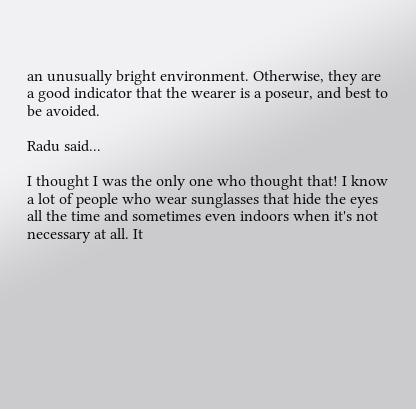an unusually bright environment. Otherwise, they are a good indicator that the wearer is a poseur, and best to be avoided.

Radu said...

I thought I was the only one who thought that! I know a lot of people who wear sunglasses that hide the eyes all the time and sometimes even indoors when it's not necessary at all. It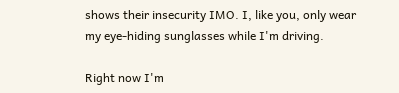shows their insecurity IMO. I, like you, only wear my eye-hiding sunglasses while I'm driving.

Right now I'm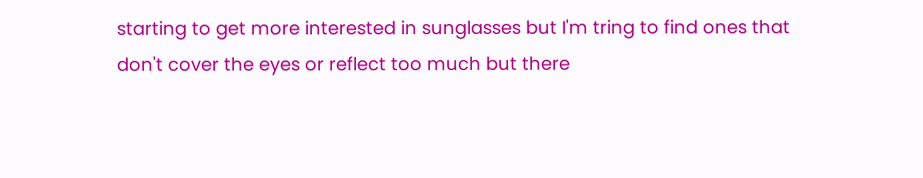starting to get more interested in sunglasses but I'm tring to find ones that don't cover the eyes or reflect too much but there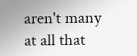aren't many at all that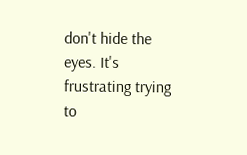don't hide the eyes. It's frustrating trying to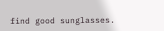find good sunglasses.